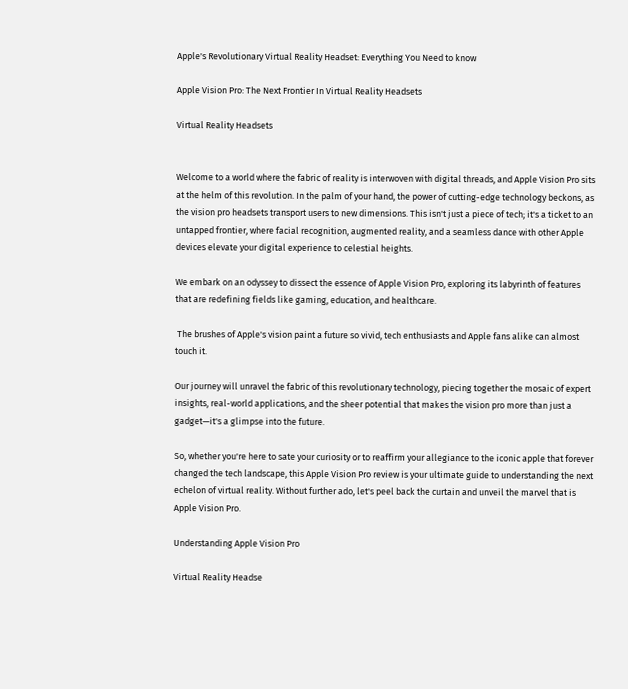Apple's Revolutionary Virtual Reality Headset: Everything You Need to know

Apple Vision Pro: The Next Frontier In Virtual Reality Headsets

Virtual Reality Headsets


Welcome to a world where the fabric of reality is interwoven with digital threads, and Apple Vision Pro sits at the helm of this revolution. In the palm of your hand, the power of cutting-edge technology beckons, as the vision pro headsets transport users to new dimensions. This isn't just a piece of tech; it's a ticket to an untapped frontier, where facial recognition, augmented reality, and a seamless dance with other Apple devices elevate your digital experience to celestial heights.

We embark on an odyssey to dissect the essence of Apple Vision Pro, exploring its labyrinth of features that are redefining fields like gaming, education, and healthcare.

 The brushes of Apple's vision paint a future so vivid, tech enthusiasts and Apple fans alike can almost touch it.

Our journey will unravel the fabric of this revolutionary technology, piecing together the mosaic of expert insights, real-world applications, and the sheer potential that makes the vision pro more than just a gadget—it's a glimpse into the future.

So, whether you're here to sate your curiosity or to reaffirm your allegiance to the iconic apple that forever changed the tech landscape, this Apple Vision Pro review is your ultimate guide to understanding the next echelon of virtual reality. Without further ado, let's peel back the curtain and unveil the marvel that is Apple Vision Pro.

Understanding Apple Vision Pro

Virtual Reality Headse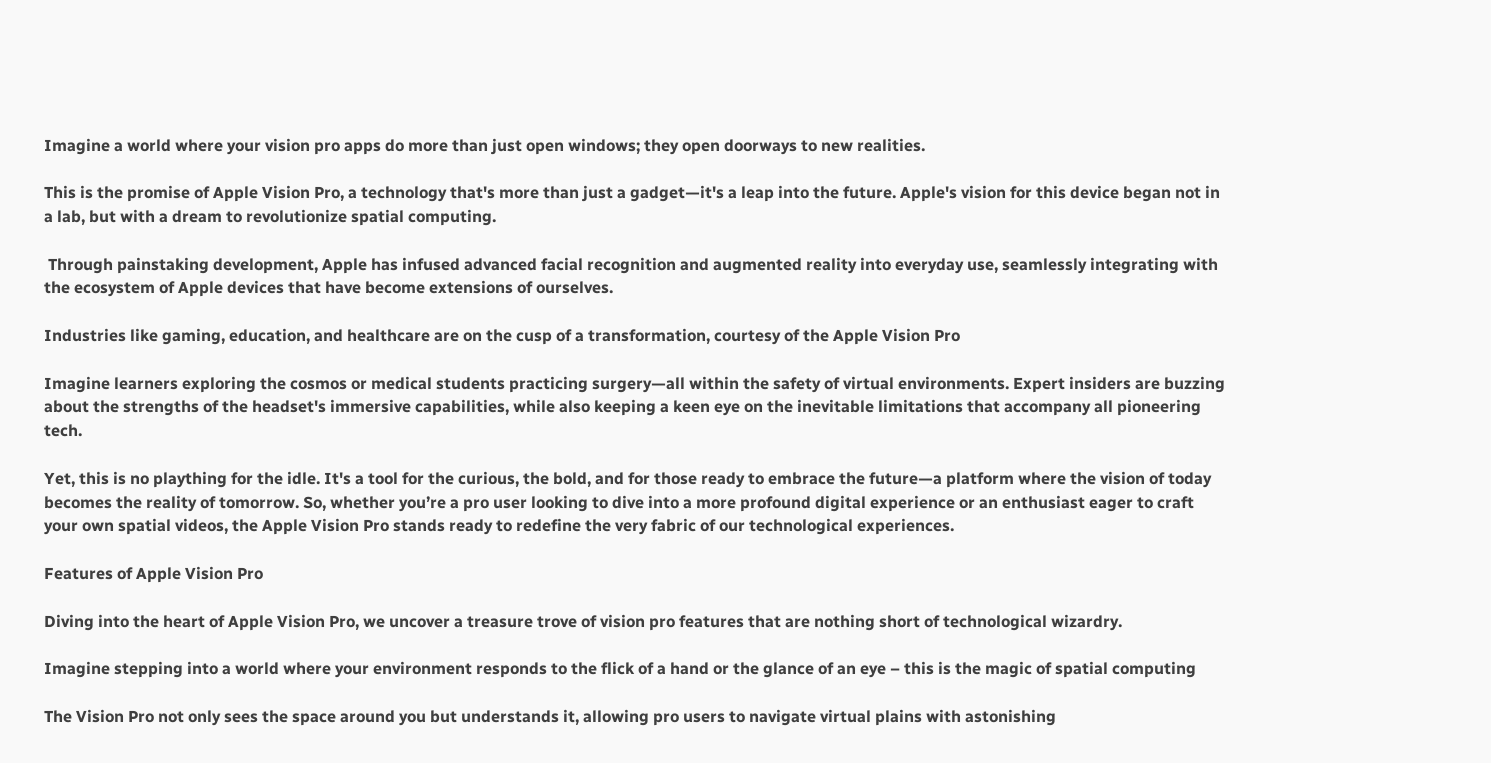Imagine a world where your vision pro apps do more than just open windows; they open doorways to new realities.

This is the promise of Apple Vision Pro, a technology that's more than just a gadget—it's a leap into the future. Apple's vision for this device began not in a lab, but with a dream to revolutionize spatial computing.

 Through painstaking development, Apple has infused advanced facial recognition and augmented reality into everyday use, seamlessly integrating with the ecosystem of Apple devices that have become extensions of ourselves.

Industries like gaming, education, and healthcare are on the cusp of a transformation, courtesy of the Apple Vision Pro

Imagine learners exploring the cosmos or medical students practicing surgery—all within the safety of virtual environments. Expert insiders are buzzing about the strengths of the headset's immersive capabilities, while also keeping a keen eye on the inevitable limitations that accompany all pioneering tech.

Yet, this is no plaything for the idle. It's a tool for the curious, the bold, and for those ready to embrace the future—a platform where the vision of today becomes the reality of tomorrow. So, whether you’re a pro user looking to dive into a more profound digital experience or an enthusiast eager to craft your own spatial videos, the Apple Vision Pro stands ready to redefine the very fabric of our technological experiences.

Features of Apple Vision Pro

Diving into the heart of Apple Vision Pro, we uncover a treasure trove of vision pro features that are nothing short of technological wizardry.

Imagine stepping into a world where your environment responds to the flick of a hand or the glance of an eye – this is the magic of spatial computing

The Vision Pro not only sees the space around you but understands it, allowing pro users to navigate virtual plains with astonishing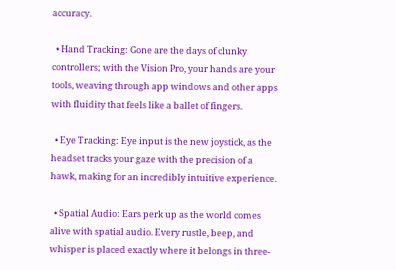accuracy.

  • Hand Tracking: Gone are the days of clunky controllers; with the Vision Pro, your hands are your tools, weaving through app windows and other apps with fluidity that feels like a ballet of fingers.

  • Eye Tracking: Eye input is the new joystick, as the headset tracks your gaze with the precision of a hawk, making for an incredibly intuitive experience.

  • Spatial Audio: Ears perk up as the world comes alive with spatial audio. Every rustle, beep, and whisper is placed exactly where it belongs in three-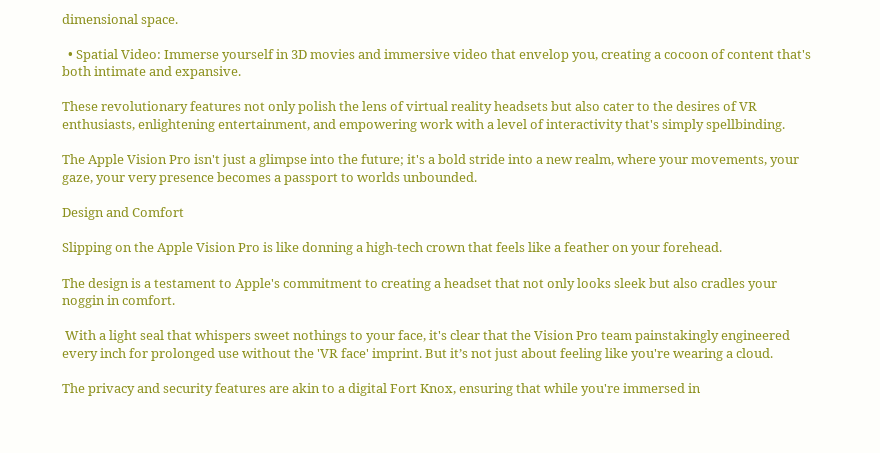dimensional space.

  • Spatial Video: Immerse yourself in 3D movies and immersive video that envelop you, creating a cocoon of content that's both intimate and expansive.

These revolutionary features not only polish the lens of virtual reality headsets but also cater to the desires of VR enthusiasts, enlightening entertainment, and empowering work with a level of interactivity that's simply spellbinding.

The Apple Vision Pro isn't just a glimpse into the future; it's a bold stride into a new realm, where your movements, your gaze, your very presence becomes a passport to worlds unbounded.

Design and Comfort

Slipping on the Apple Vision Pro is like donning a high-tech crown that feels like a feather on your forehead.

The design is a testament to Apple's commitment to creating a headset that not only looks sleek but also cradles your noggin in comfort.

 With a light seal that whispers sweet nothings to your face, it's clear that the Vision Pro team painstakingly engineered every inch for prolonged use without the 'VR face' imprint. But it’s not just about feeling like you're wearing a cloud.

The privacy and security features are akin to a digital Fort Knox, ensuring that while you're immersed in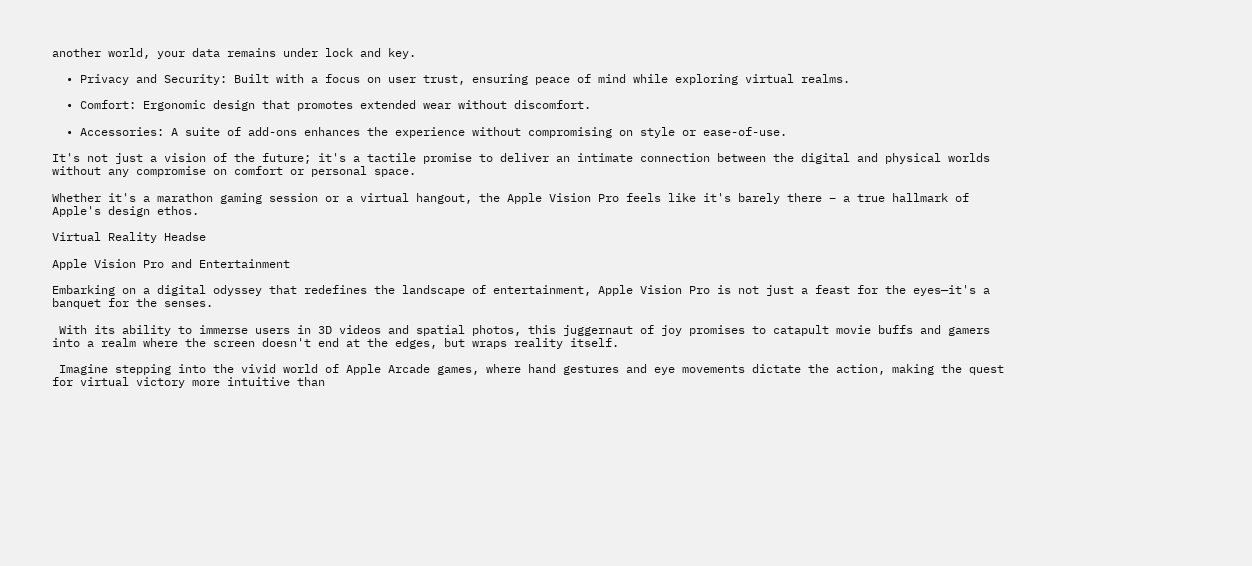another world, your data remains under lock and key.

  • Privacy and Security: Built with a focus on user trust, ensuring peace of mind while exploring virtual realms.

  • Comfort: Ergonomic design that promotes extended wear without discomfort.

  • Accessories: A suite of add-ons enhances the experience without compromising on style or ease-of-use.

It's not just a vision of the future; it's a tactile promise to deliver an intimate connection between the digital and physical worlds without any compromise on comfort or personal space.

Whether it's a marathon gaming session or a virtual hangout, the Apple Vision Pro feels like it's barely there – a true hallmark of Apple's design ethos.

Virtual Reality Headse

Apple Vision Pro and Entertainment

Embarking on a digital odyssey that redefines the landscape of entertainment, Apple Vision Pro is not just a feast for the eyes—it's a banquet for the senses.

 With its ability to immerse users in 3D videos and spatial photos, this juggernaut of joy promises to catapult movie buffs and gamers into a realm where the screen doesn't end at the edges, but wraps reality itself.

 Imagine stepping into the vivid world of Apple Arcade games, where hand gestures and eye movements dictate the action, making the quest for virtual victory more intuitive than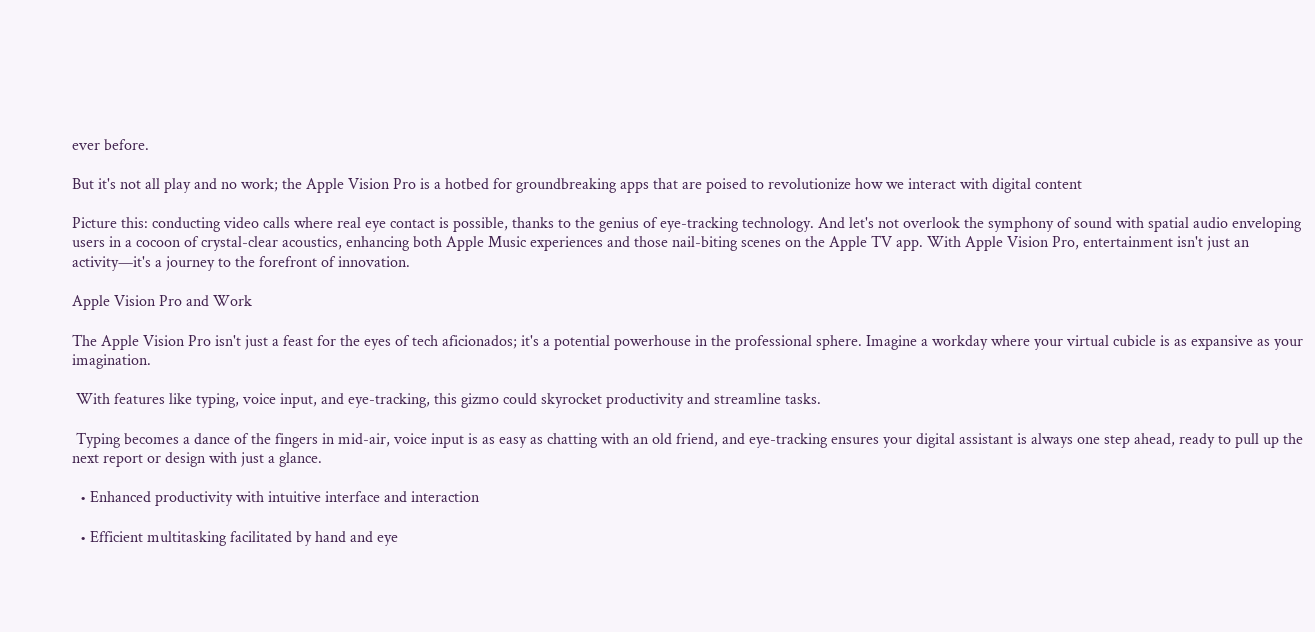ever before.

But it's not all play and no work; the Apple Vision Pro is a hotbed for groundbreaking apps that are poised to revolutionize how we interact with digital content

Picture this: conducting video calls where real eye contact is possible, thanks to the genius of eye-tracking technology. And let's not overlook the symphony of sound with spatial audio enveloping users in a cocoon of crystal-clear acoustics, enhancing both Apple Music experiences and those nail-biting scenes on the Apple TV app. With Apple Vision Pro, entertainment isn't just an activity—it's a journey to the forefront of innovation.

Apple Vision Pro and Work

The Apple Vision Pro isn't just a feast for the eyes of tech aficionados; it's a potential powerhouse in the professional sphere. Imagine a workday where your virtual cubicle is as expansive as your imagination.

 With features like typing, voice input, and eye-tracking, this gizmo could skyrocket productivity and streamline tasks.

 Typing becomes a dance of the fingers in mid-air, voice input is as easy as chatting with an old friend, and eye-tracking ensures your digital assistant is always one step ahead, ready to pull up the next report or design with just a glance.

  • Enhanced productivity with intuitive interface and interaction

  • Efficient multitasking facilitated by hand and eye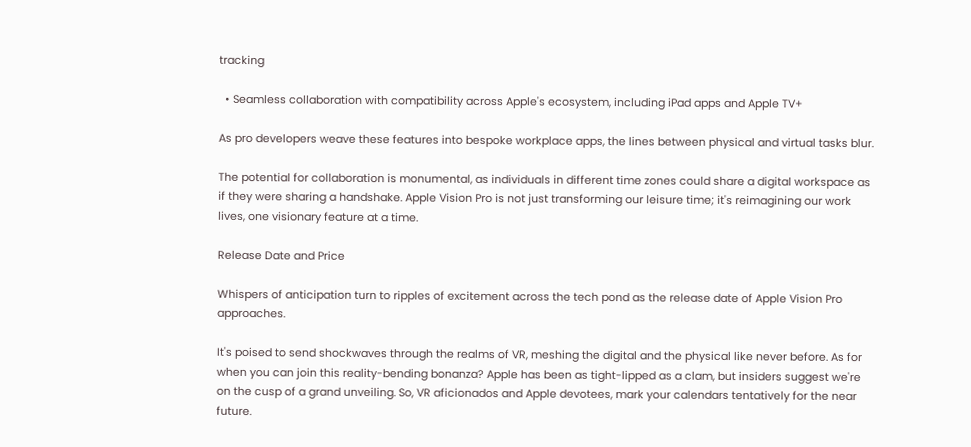tracking

  • Seamless collaboration with compatibility across Apple's ecosystem, including iPad apps and Apple TV+

As pro developers weave these features into bespoke workplace apps, the lines between physical and virtual tasks blur.

The potential for collaboration is monumental, as individuals in different time zones could share a digital workspace as if they were sharing a handshake. Apple Vision Pro is not just transforming our leisure time; it's reimagining our work lives, one visionary feature at a time.

Release Date and Price

Whispers of anticipation turn to ripples of excitement across the tech pond as the release date of Apple Vision Pro approaches.

It's poised to send shockwaves through the realms of VR, meshing the digital and the physical like never before. As for when you can join this reality-bending bonanza? Apple has been as tight-lipped as a clam, but insiders suggest we're on the cusp of a grand unveiling. So, VR aficionados and Apple devotees, mark your calendars tentatively for the near future.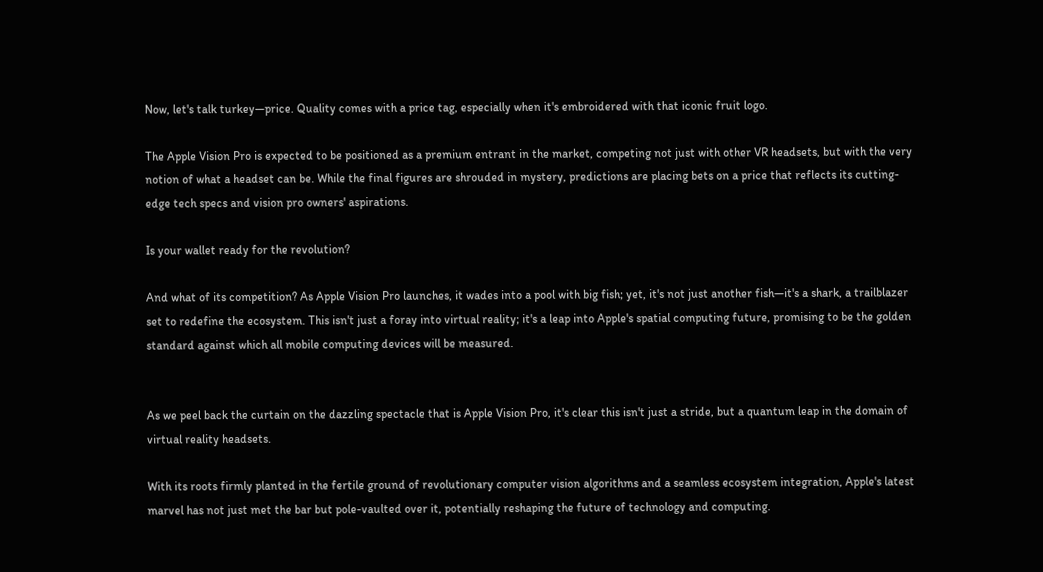Now, let's talk turkey—price. Quality comes with a price tag, especially when it's embroidered with that iconic fruit logo.

The Apple Vision Pro is expected to be positioned as a premium entrant in the market, competing not just with other VR headsets, but with the very notion of what a headset can be. While the final figures are shrouded in mystery, predictions are placing bets on a price that reflects its cutting-edge tech specs and vision pro owners' aspirations.

Is your wallet ready for the revolution?

And what of its competition? As Apple Vision Pro launches, it wades into a pool with big fish; yet, it's not just another fish—it's a shark, a trailblazer set to redefine the ecosystem. This isn't just a foray into virtual reality; it's a leap into Apple's spatial computing future, promising to be the golden standard against which all mobile computing devices will be measured.


As we peel back the curtain on the dazzling spectacle that is Apple Vision Pro, it's clear this isn't just a stride, but a quantum leap in the domain of virtual reality headsets.

With its roots firmly planted in the fertile ground of revolutionary computer vision algorithms and a seamless ecosystem integration, Apple's latest marvel has not just met the bar but pole-vaulted over it, potentially reshaping the future of technology and computing.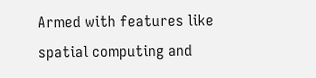Armed with features like spatial computing and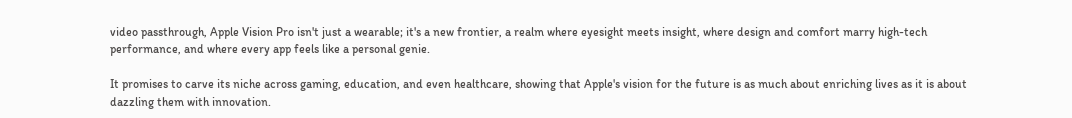video passthrough, Apple Vision Pro isn't just a wearable; it's a new frontier, a realm where eyesight meets insight, where design and comfort marry high-tech performance, and where every app feels like a personal genie.

It promises to carve its niche across gaming, education, and even healthcare, showing that Apple's vision for the future is as much about enriching lives as it is about dazzling them with innovation.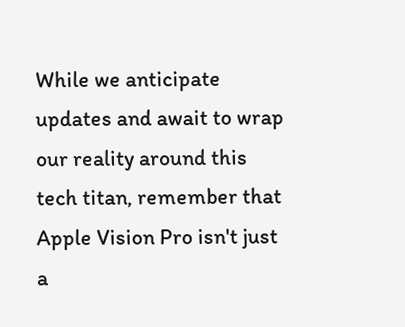While we anticipate updates and await to wrap our reality around this tech titan, remember that Apple Vision Pro isn't just a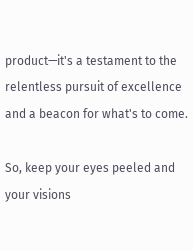product—it's a testament to the relentless pursuit of excellence and a beacon for what's to come.

So, keep your eyes peeled and your visions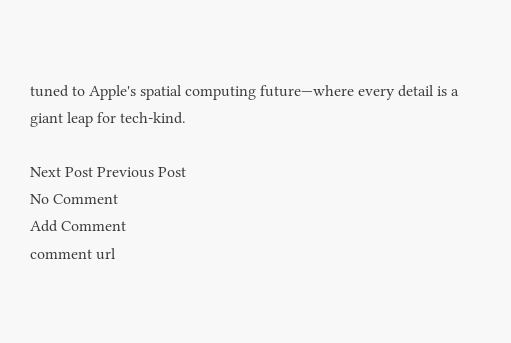tuned to Apple's spatial computing future—where every detail is a giant leap for tech-kind.

Next Post Previous Post
No Comment
Add Comment
comment url